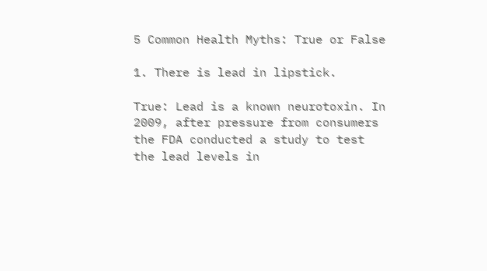5 Common Health Myths: True or False

1. There is lead in lipstick.

True: Lead is a known neurotoxin. In 2009, after pressure from consumers the FDA conducted a study to test the lead levels in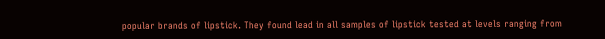popular brands of lipstick. They found lead in all samples of lipstick tested at levels ranging from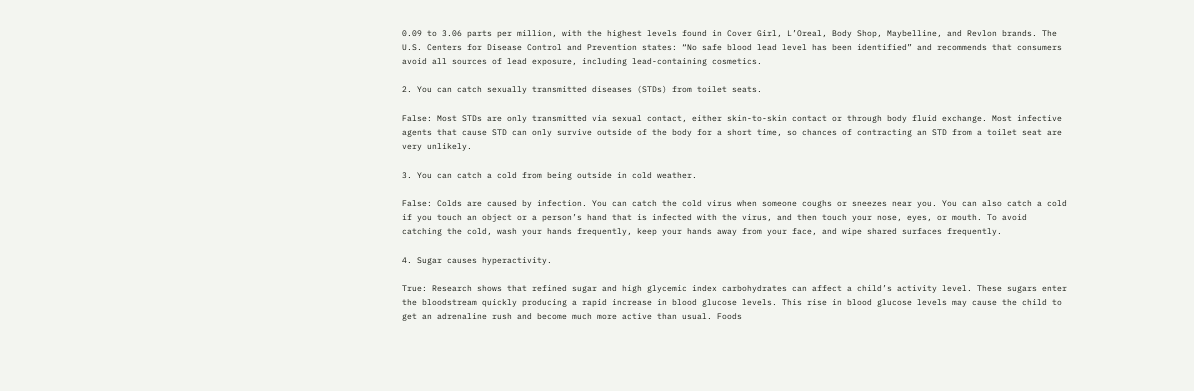0.09 to 3.06 parts per million, with the highest levels found in Cover Girl, L’Oreal, Body Shop, Maybelline, and Revlon brands. The U.S. Centers for Disease Control and Prevention states: “No safe blood lead level has been identified” and recommends that consumers avoid all sources of lead exposure, including lead-containing cosmetics.

2. You can catch sexually transmitted diseases (STDs) from toilet seats.

False: Most STDs are only transmitted via sexual contact, either skin-to-skin contact or through body fluid exchange. Most infective agents that cause STD can only survive outside of the body for a short time, so chances of contracting an STD from a toilet seat are very unlikely.

3. You can catch a cold from being outside in cold weather.

False: Colds are caused by infection. You can catch the cold virus when someone coughs or sneezes near you. You can also catch a cold if you touch an object or a person’s hand that is infected with the virus, and then touch your nose, eyes, or mouth. To avoid catching the cold, wash your hands frequently, keep your hands away from your face, and wipe shared surfaces frequently.

4. Sugar causes hyperactivity.

True: Research shows that refined sugar and high glycemic index carbohydrates can affect a child’s activity level. These sugars enter the bloodstream quickly producing a rapid increase in blood glucose levels. This rise in blood glucose levels may cause the child to get an adrenaline rush and become much more active than usual. Foods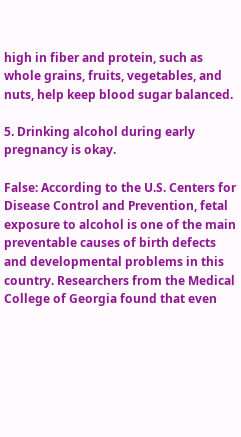high in fiber and protein, such as whole grains, fruits, vegetables, and nuts, help keep blood sugar balanced.

5. Drinking alcohol during early pregnancy is okay.

False: According to the U.S. Centers for Disease Control and Prevention, fetal exposure to alcohol is one of the main preventable causes of birth defects and developmental problems in this country. Researchers from the Medical College of Georgia found that even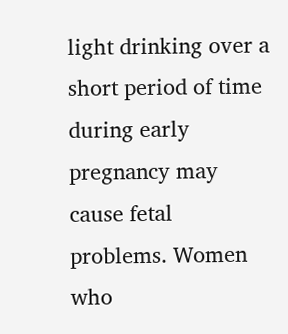light drinking over a short period of time during early pregnancy may cause fetal problems. Women who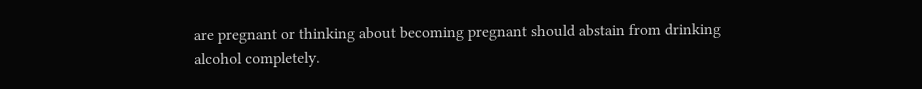are pregnant or thinking about becoming pregnant should abstain from drinking alcohol completely.